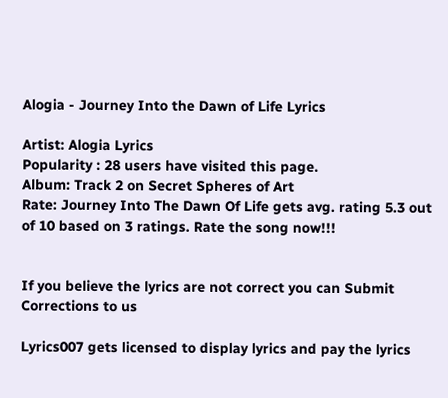Alogia - Journey Into the Dawn of Life Lyrics

Artist: Alogia Lyrics
Popularity : 28 users have visited this page.
Album: Track 2 on Secret Spheres of Art
Rate: Journey Into The Dawn Of Life gets avg. rating 5.3 out of 10 based on 3 ratings. Rate the song now!!!


If you believe the lyrics are not correct you can Submit Corrections to us

Lyrics007 gets licensed to display lyrics and pay the lyrics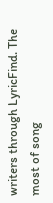writers through LyricFind. The most of song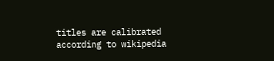titles are calibrated according to wikipedia